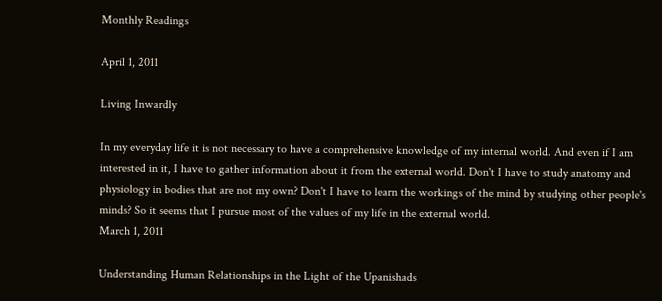Monthly Readings

April 1, 2011

Living Inwardly

In my everyday life it is not necessary to have a comprehensive knowledge of my internal world. And even if I am interested in it, I have to gather information about it from the external world. Don't I have to study anatomy and physiology in bodies that are not my own? Don't I have to learn the workings of the mind by studying other people's minds? So it seems that I pursue most of the values of my life in the external world.
March 1, 2011

Understanding Human Relationships in the Light of the Upanishads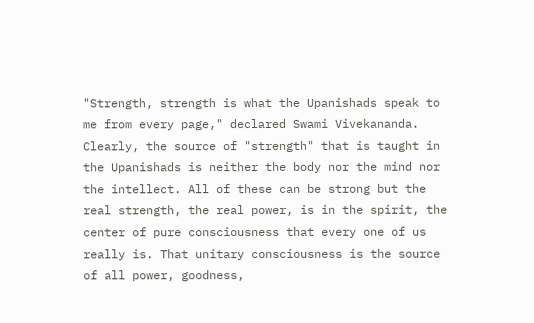"Strength, strength is what the Upanishads speak to me from every page," declared Swami Vivekananda. Clearly, the source of "strength" that is taught in the Upanishads is neither the body nor the mind nor the intellect. All of these can be strong but the real strength, the real power, is in the spirit, the center of pure consciousness that every one of us really is. That unitary consciousness is the source of all power, goodness,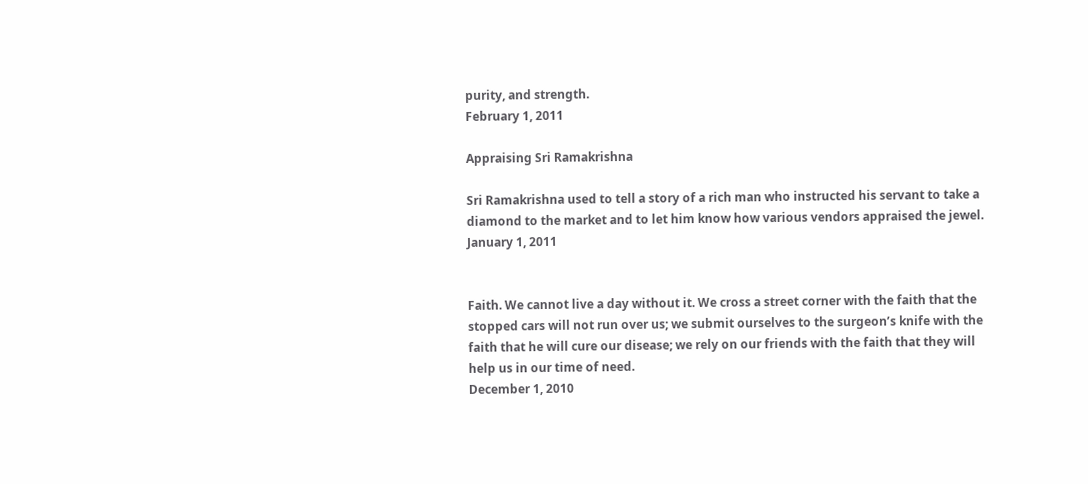purity, and strength.
February 1, 2011

Appraising Sri Ramakrishna

Sri Ramakrishna used to tell a story of a rich man who instructed his servant to take a diamond to the market and to let him know how various vendors appraised the jewel.
January 1, 2011


Faith. We cannot live a day without it. We cross a street corner with the faith that the stopped cars will not run over us; we submit ourselves to the surgeon’s knife with the faith that he will cure our disease; we rely on our friends with the faith that they will help us in our time of need.
December 1, 2010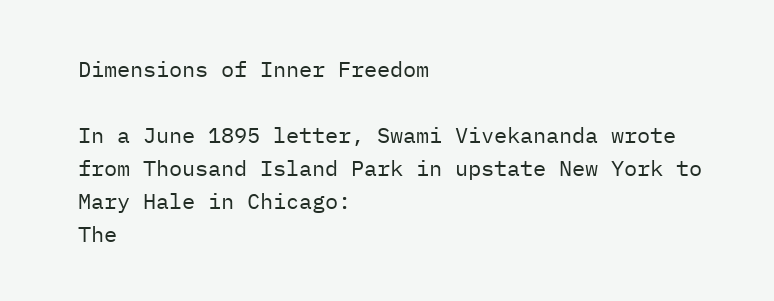Dimensions of Inner Freedom

In a June 1895 letter, Swami Vivekananda wrote from Thousand Island Park in upstate New York to Mary Hale in Chicago:
The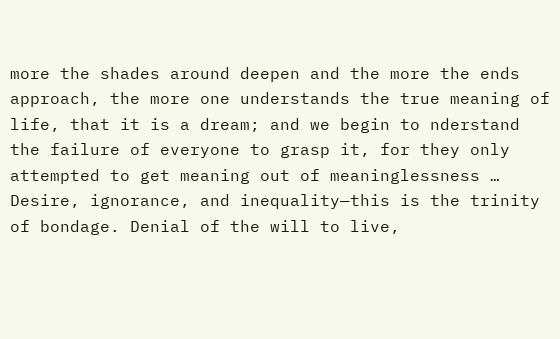more the shades around deepen and the more the ends approach, the more one understands the true meaning of life, that it is a dream; and we begin to nderstand the failure of everyone to grasp it, for they only attempted to get meaning out of meaninglessness … Desire, ignorance, and inequality—this is the trinity of bondage. Denial of the will to live,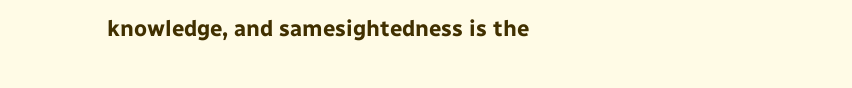knowledge, and samesightedness is the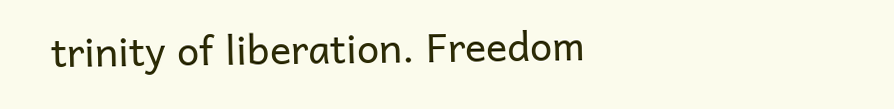trinity of liberation. Freedom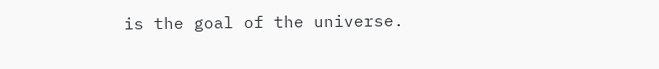is the goal of the universe.